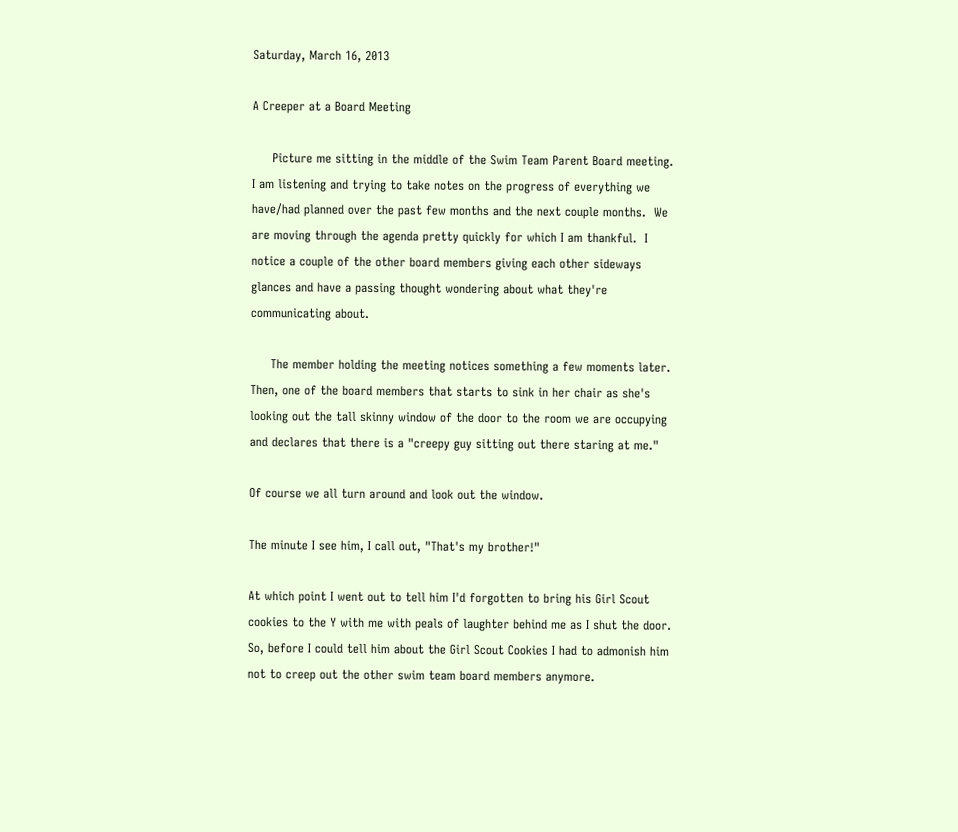Saturday, March 16, 2013

A Creeper at a Board Meeting

     Picture me sitting in the middle of the Swim Team Parent Board meeting.  I am listening and trying to take notes on the progress of everything we have/had planned over the past few months and the next couple months.  We are moving through the agenda pretty quickly for which I am thankful.  I notice a couple of the other board members giving each other sideways glances and have a passing thought wondering about what they're communicating about.

     The member holding the meeting notices something a few moments later.  Then, one of the board members that starts to sink in her chair as she's looking out the tall skinny window of the door to the room we are occupying and declares that there is a "creepy guy sitting out there staring at me."

Of course we all turn around and look out the window.

The minute I see him, I call out, "That's my brother!"

At which point I went out to tell him I'd forgotten to bring his Girl Scout cookies to the Y with me with peals of laughter behind me as I shut the door.  So, before I could tell him about the Girl Scout Cookies I had to admonish him not to creep out the other swim team board members anymore.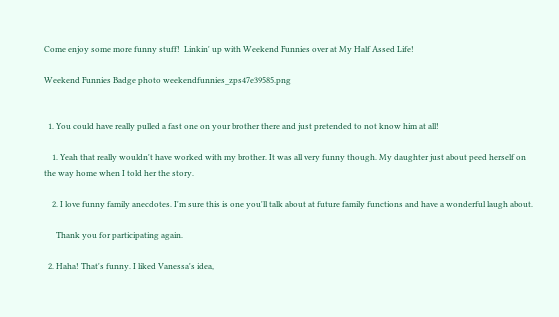Come enjoy some more funny stuff!  Linkin' up with Weekend Funnies over at My Half Assed Life!

Weekend Funnies Badge photo weekendfunnies_zps47e39585.png


  1. You could have really pulled a fast one on your brother there and just pretended to not know him at all!

    1. Yeah that really wouldn't have worked with my brother. It was all very funny though. My daughter just about peed herself on the way home when I told her the story.

    2. I love funny family anecdotes. I'm sure this is one you'll talk about at future family functions and have a wonderful laugh about.

      Thank you for participating again.

  2. Haha! That's funny. I liked Vanessa's idea,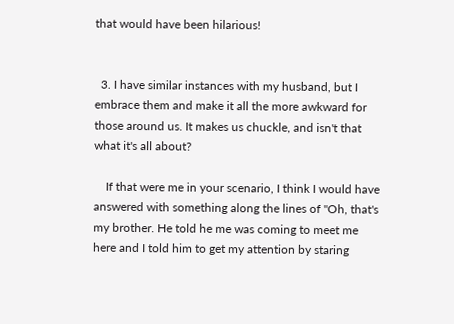that would have been hilarious!


  3. I have similar instances with my husband, but I embrace them and make it all the more awkward for those around us. It makes us chuckle, and isn't that what it's all about?

    If that were me in your scenario, I think I would have answered with something along the lines of "Oh, that's my brother. He told he me was coming to meet me here and I told him to get my attention by staring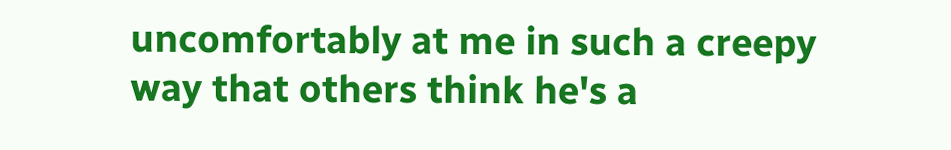uncomfortably at me in such a creepy way that others think he's a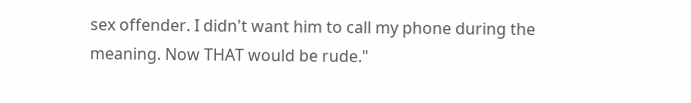sex offender. I didn't want him to call my phone during the meaning. Now THAT would be rude."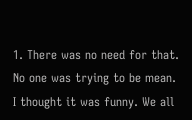1. There was no need for that. No one was trying to be mean. I thought it was funny. We all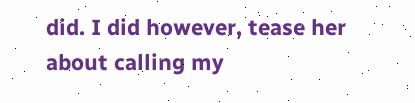did. I did however, tease her about calling my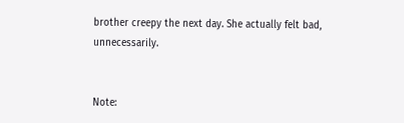brother creepy the next day. She actually felt bad, unnecessarily.


Note: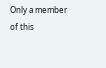Only a member of this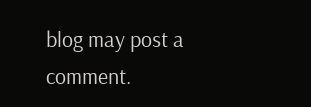blog may post a comment.